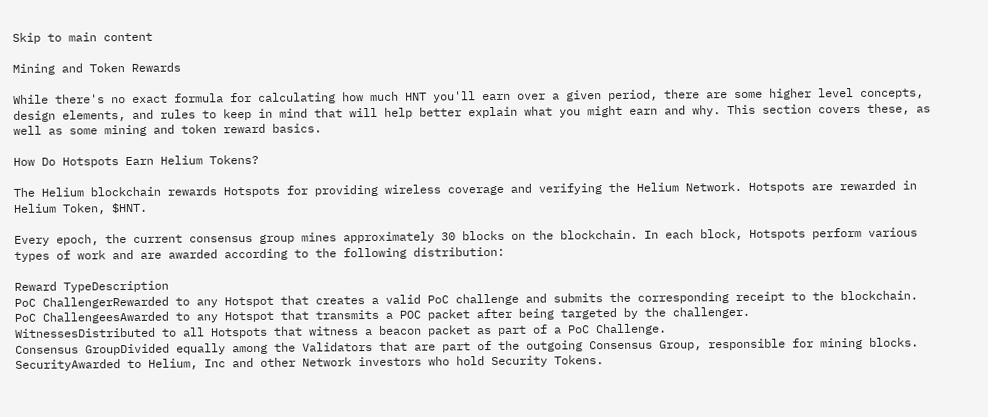Skip to main content

Mining and Token Rewards

While there's no exact formula for calculating how much HNT you'll earn over a given period, there are some higher level concepts, design elements, and rules to keep in mind that will help better explain what you might earn and why. This section covers these, as well as some mining and token reward basics.

How Do Hotspots Earn Helium Tokens?

The Helium blockchain rewards Hotspots for providing wireless coverage and verifying the Helium Network. Hotspots are rewarded in Helium Token, $HNT.

Every epoch, the current consensus group mines approximately 30 blocks on the blockchain. In each block, Hotspots perform various types of work and are awarded according to the following distribution:

Reward TypeDescription
PoC ChallengerRewarded to any Hotspot that creates a valid PoC challenge and submits the corresponding receipt to the blockchain.
PoC ChallengeesAwarded to any Hotspot that transmits a POC packet after being targeted by the challenger.
WitnessesDistributed to all Hotspots that witness a beacon packet as part of a PoC Challenge.
Consensus GroupDivided equally among the Validators that are part of the outgoing Consensus Group, responsible for mining blocks.
SecurityAwarded to Helium, Inc and other Network investors who hold Security Tokens.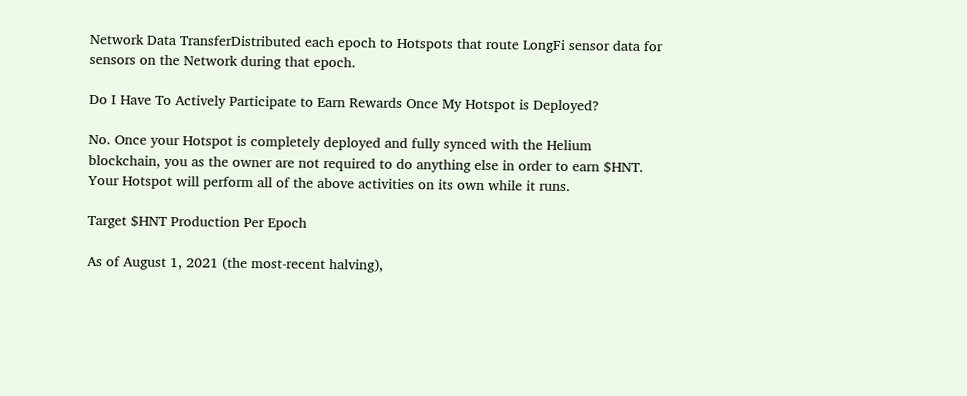Network Data TransferDistributed each epoch to Hotspots that route LongFi sensor data for sensors on the Network during that epoch.

Do I Have To Actively Participate to Earn Rewards Once My Hotspot is Deployed?

No. Once your Hotspot is completely deployed and fully synced with the Helium blockchain, you as the owner are not required to do anything else in order to earn $HNT. Your Hotspot will perform all of the above activities on its own while it runs.

Target $HNT Production Per Epoch

As of August 1, 2021 (the most-recent halving),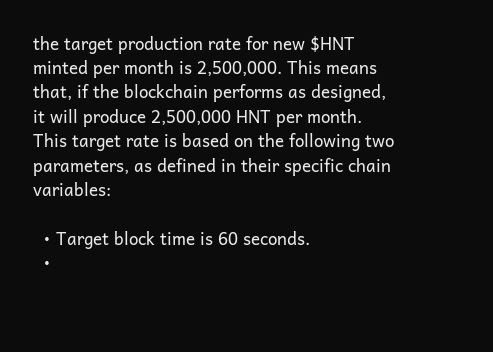the target production rate for new $HNT minted per month is 2,500,000. This means that, if the blockchain performs as designed, it will produce 2,500,000 HNT per month. This target rate is based on the following two parameters, as defined in their specific chain variables:

  • Target block time is 60 seconds.
  •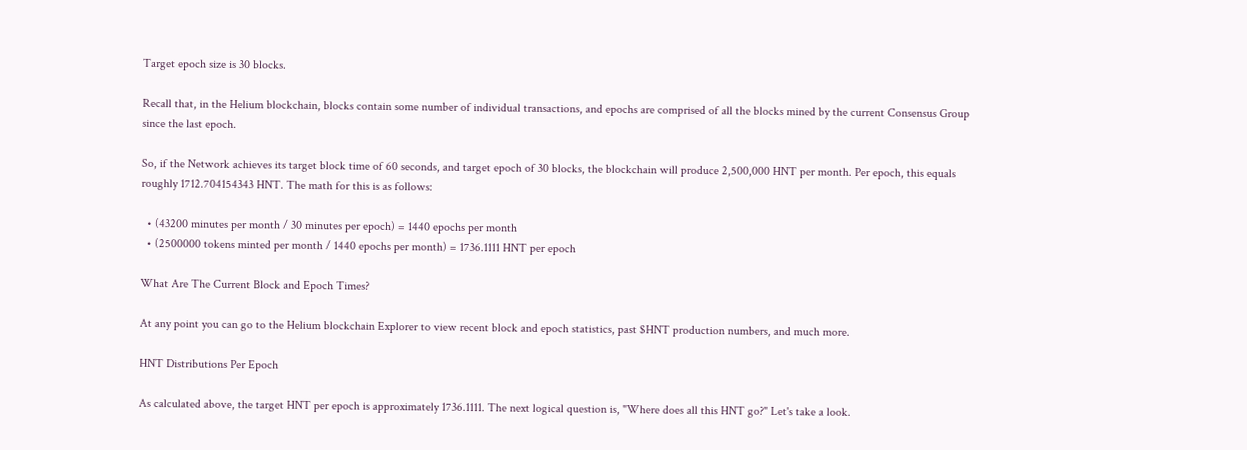Target epoch size is 30 blocks.

Recall that, in the Helium blockchain, blocks contain some number of individual transactions, and epochs are comprised of all the blocks mined by the current Consensus Group since the last epoch.

So, if the Network achieves its target block time of 60 seconds, and target epoch of 30 blocks, the blockchain will produce 2,500,000 HNT per month. Per epoch, this equals roughly 1712.704154343 HNT. The math for this is as follows:

  • (43200 minutes per month / 30 minutes per epoch) = 1440 epochs per month
  • (2500000 tokens minted per month / 1440 epochs per month) = 1736.1111 HNT per epoch

What Are The Current Block and Epoch Times?

At any point you can go to the Helium blockchain Explorer to view recent block and epoch statistics, past $HNT production numbers, and much more.

HNT Distributions Per Epoch

As calculated above, the target HNT per epoch is approximately 1736.1111. The next logical question is, "Where does all this HNT go?" Let's take a look.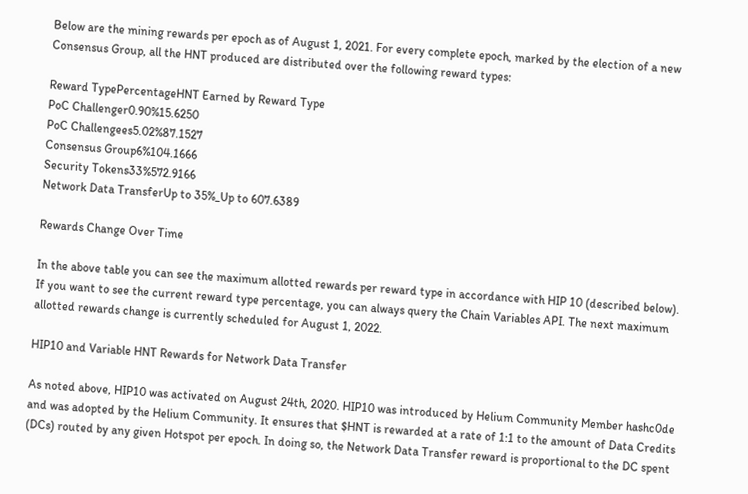Below are the mining rewards per epoch as of August 1, 2021. For every complete epoch, marked by the election of a new Consensus Group, all the HNT produced are distributed over the following reward types:

Reward TypePercentageHNT Earned by Reward Type
PoC Challenger0.90%15.6250
PoC Challengees5.02%87.1527
Consensus Group6%104.1666
Security Tokens33%572.9166
Network Data TransferUp to 35%_Up to 607.6389

Rewards Change Over Time

In the above table you can see the maximum allotted rewards per reward type in accordance with HIP 10 (described below). If you want to see the current reward type percentage, you can always query the Chain Variables API. The next maximum allotted rewards change is currently scheduled for August 1, 2022.

HIP10 and Variable HNT Rewards for Network Data Transfer

As noted above, HIP10 was activated on August 24th, 2020. HIP10 was introduced by Helium Community Member hashc0de and was adopted by the Helium Community. It ensures that $HNT is rewarded at a rate of 1:1 to the amount of Data Credits (DCs) routed by any given Hotspot per epoch. In doing so, the Network Data Transfer reward is proportional to the DC spent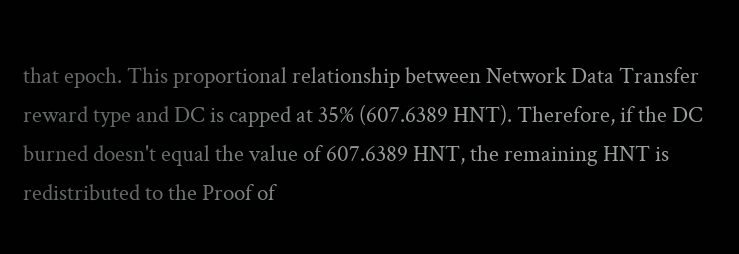that epoch. This proportional relationship between Network Data Transfer reward type and DC is capped at 35% (607.6389 HNT). Therefore, if the DC burned doesn't equal the value of 607.6389 HNT, the remaining HNT is redistributed to the Proof of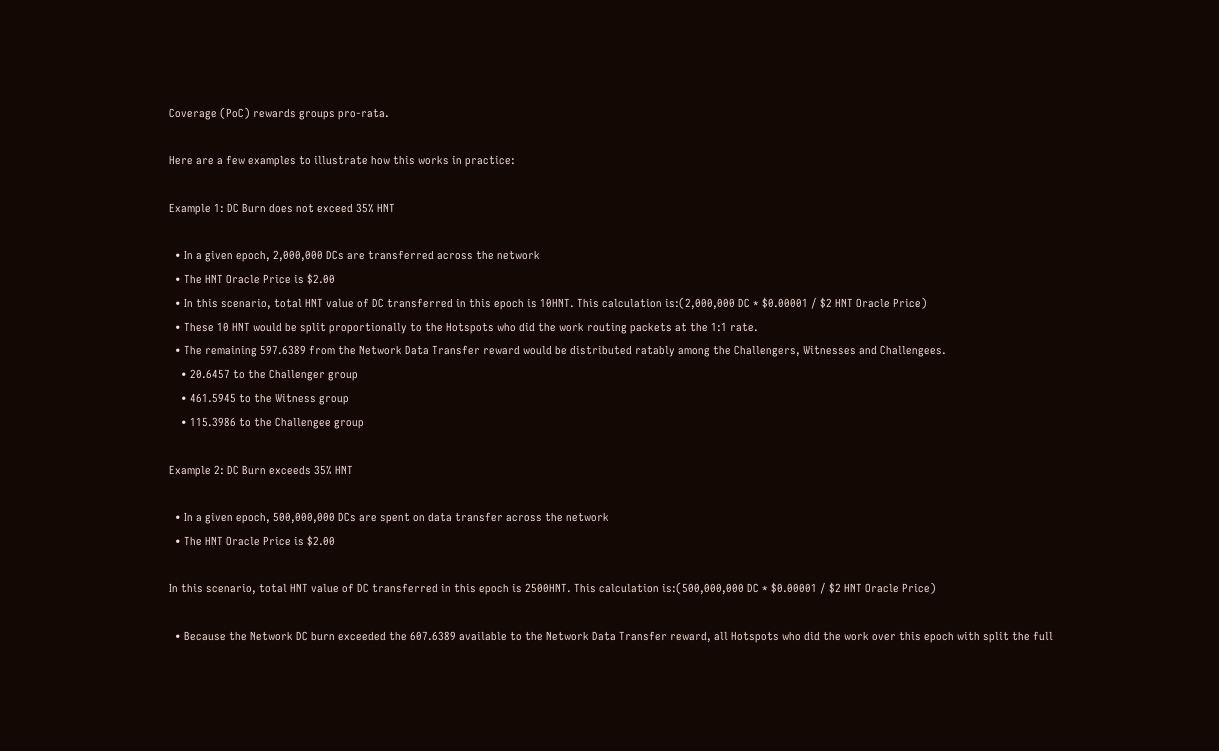Coverage (PoC) rewards groups pro-rata.

Here are a few examples to illustrate how this works in practice:

Example 1: DC Burn does not exceed 35% HNT

  • In a given epoch, 2,000,000 DCs are transferred across the network
  • The HNT Oracle Price is $2.00
  • In this scenario, total HNT value of DC transferred in this epoch is 10HNT. This calculation is:(2,000,000 DC * $0.00001 / $2 HNT Oracle Price)
  • These 10 HNT would be split proportionally to the Hotspots who did the work routing packets at the 1:1 rate.
  • The remaining 597.6389 from the Network Data Transfer reward would be distributed ratably among the Challengers, Witnesses and Challengees.
    • 20.6457 to the Challenger group
    • 461.5945 to the Witness group
    • 115.3986 to the Challengee group

Example 2: DC Burn exceeds 35% HNT

  • In a given epoch, 500,000,000 DCs are spent on data transfer across the network
  • The HNT Oracle Price is $2.00

In this scenario, total HNT value of DC transferred in this epoch is 2500HNT. This calculation is:(500,000,000 DC * $0.00001 / $2 HNT Oracle Price)

  • Because the Network DC burn exceeded the 607.6389 available to the Network Data Transfer reward, all Hotspots who did the work over this epoch with split the full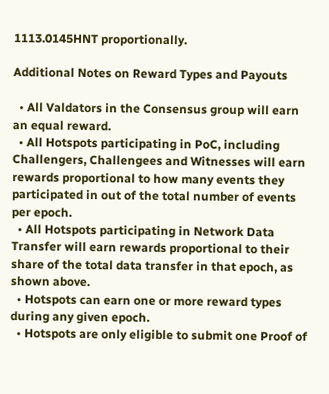1113.0145HNT proportionally.

Additional Notes on Reward Types and Payouts

  • All Valdators in the Consensus group will earn an equal reward.
  • All Hotspots participating in PoC, including Challengers, Challengees and Witnesses will earn rewards proportional to how many events they participated in out of the total number of events per epoch.
  • All Hotspots participating in Network Data Transfer will earn rewards proportional to their share of the total data transfer in that epoch, as shown above.
  • Hotspots can earn one or more reward types during any given epoch.
  • Hotspots are only eligible to submit one Proof of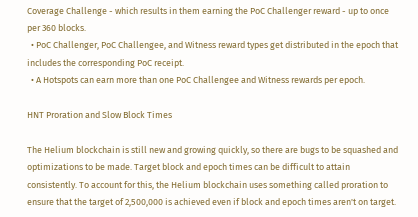Coverage Challenge - which results in them earning the PoC Challenger reward - up to once per 360 blocks.
  • PoC Challenger, PoC Challengee, and Witness reward types get distributed in the epoch that includes the corresponding PoC receipt.
  • A Hotspots can earn more than one PoC Challengee and Witness rewards per epoch.

HNT Proration and Slow Block Times

The Helium blockchain is still new and growing quickly, so there are bugs to be squashed and optimizations to be made. Target block and epoch times can be difficult to attain consistently. To account for this, the Helium blockchain uses something called proration to ensure that the target of 2,500,000 is achieved even if block and epoch times aren't on target.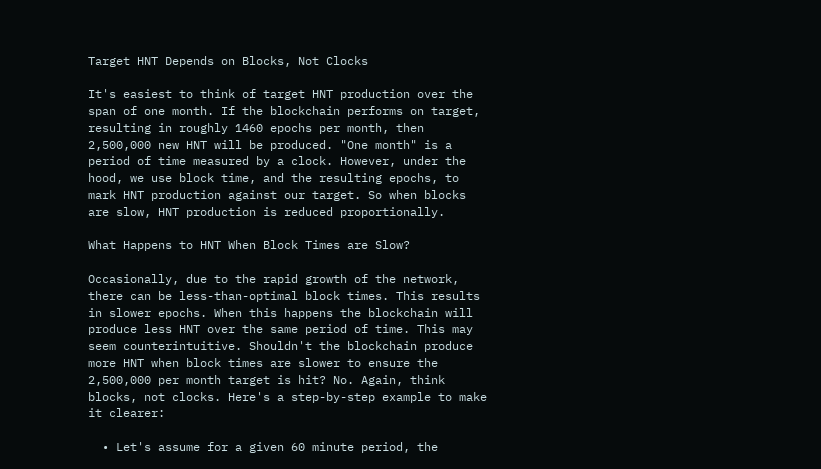Target HNT Depends on Blocks, Not Clocks

It's easiest to think of target HNT production over the span of one month. If the blockchain performs on target, resulting in roughly 1460 epochs per month, then 2,500,000 new HNT will be produced. "One month" is a period of time measured by a clock. However, under the hood, we use block time, and the resulting epochs, to mark HNT production against our target. So when blocks are slow, HNT production is reduced proportionally.

What Happens to HNT When Block Times are Slow?

Occasionally, due to the rapid growth of the network, there can be less-than-optimal block times. This results in slower epochs. When this happens the blockchain will produce less HNT over the same period of time. This may seem counterintuitive. Shouldn't the blockchain produce more HNT when block times are slower to ensure the 2,500,000 per month target is hit? No. Again, think blocks, not clocks. Here's a step-by-step example to make it clearer:

  • Let's assume for a given 60 minute period, the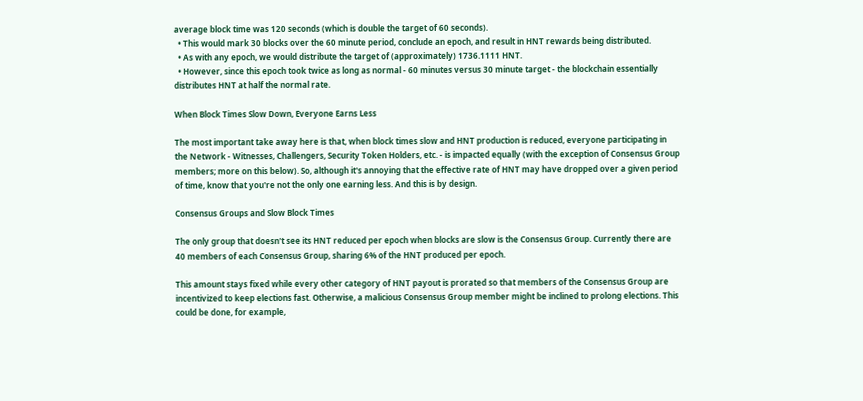average block time was 120 seconds (which is double the target of 60 seconds).
  • This would mark 30 blocks over the 60 minute period, conclude an epoch, and result in HNT rewards being distributed.
  • As with any epoch, we would distribute the target of (approximately) 1736.1111 HNT.
  • However, since this epoch took twice as long as normal - 60 minutes versus 30 minute target - the blockchain essentially distributes HNT at half the normal rate.

When Block Times Slow Down, Everyone Earns Less

The most important take away here is that, when block times slow and HNT production is reduced, everyone participating in the Network - Witnesses, Challengers, Security Token Holders, etc. - is impacted equally (with the exception of Consensus Group members; more on this below). So, although it's annoying that the effective rate of HNT may have dropped over a given period of time, know that you're not the only one earning less. And this is by design.

Consensus Groups and Slow Block Times

The only group that doesn't see its HNT reduced per epoch when blocks are slow is the Consensus Group. Currently there are 40 members of each Consensus Group, sharing 6% of the HNT produced per epoch.

This amount stays fixed while every other category of HNT payout is prorated so that members of the Consensus Group are incentivized to keep elections fast. Otherwise, a malicious Consensus Group member might be inclined to prolong elections. This could be done, for example,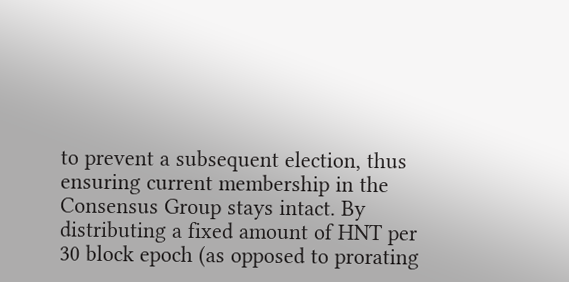to prevent a subsequent election, thus ensuring current membership in the Consensus Group stays intact. By distributing a fixed amount of HNT per 30 block epoch (as opposed to prorating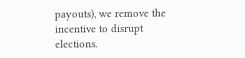payouts), we remove the incentive to disrupt elections.